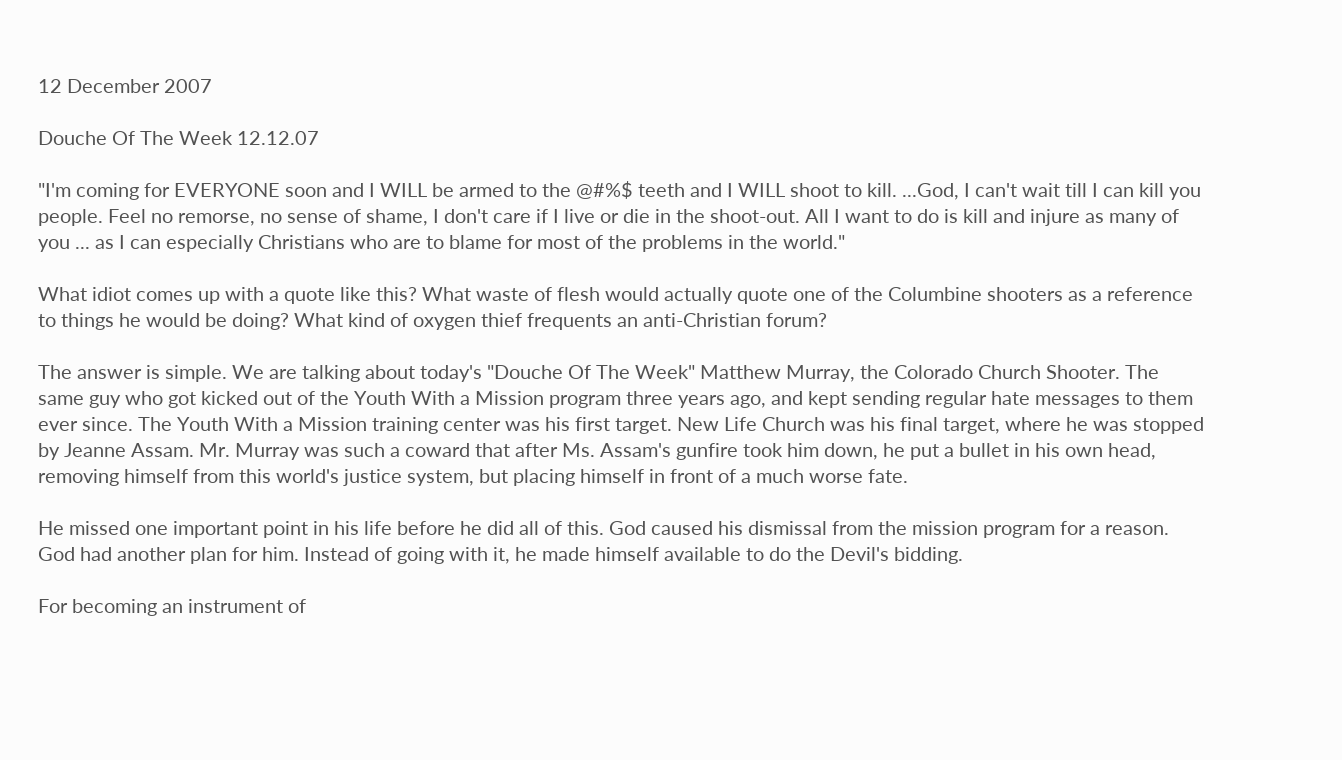12 December 2007

Douche Of The Week 12.12.07

"I'm coming for EVERYONE soon and I WILL be armed to the @#%$ teeth and I WILL shoot to kill. ...God, I can't wait till I can kill you people. Feel no remorse, no sense of shame, I don't care if I live or die in the shoot-out. All I want to do is kill and injure as many of you ... as I can especially Christians who are to blame for most of the problems in the world."

What idiot comes up with a quote like this? What waste of flesh would actually quote one of the Columbine shooters as a reference to things he would be doing? What kind of oxygen thief frequents an anti-Christian forum?

The answer is simple. We are talking about today's "Douche Of The Week" Matthew Murray, the Colorado Church Shooter. The same guy who got kicked out of the Youth With a Mission program three years ago, and kept sending regular hate messages to them ever since. The Youth With a Mission training center was his first target. New Life Church was his final target, where he was stopped by Jeanne Assam. Mr. Murray was such a coward that after Ms. Assam's gunfire took him down, he put a bullet in his own head, removing himself from this world's justice system, but placing himself in front of a much worse fate.

He missed one important point in his life before he did all of this. God caused his dismissal from the mission program for a reason. God had another plan for him. Instead of going with it, he made himself available to do the Devil's bidding.

For becoming an instrument of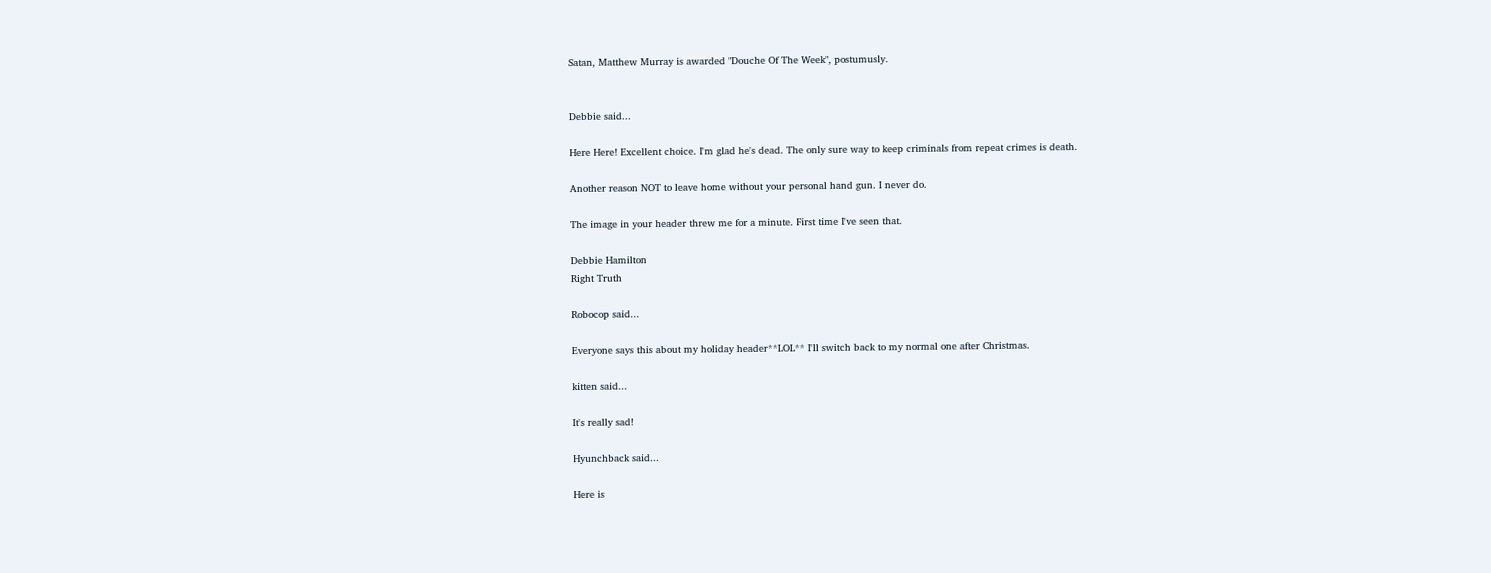Satan, Matthew Murray is awarded "Douche Of The Week", postumusly.


Debbie said...

Here Here! Excellent choice. I'm glad he's dead. The only sure way to keep criminals from repeat crimes is death.

Another reason NOT to leave home without your personal hand gun. I never do.

The image in your header threw me for a minute. First time I've seen that.

Debbie Hamilton
Right Truth

Robocop said...

Everyone says this about my holiday header**LOL** I'll switch back to my normal one after Christmas.

kitten said...

It's really sad!

Hyunchback said...

Here is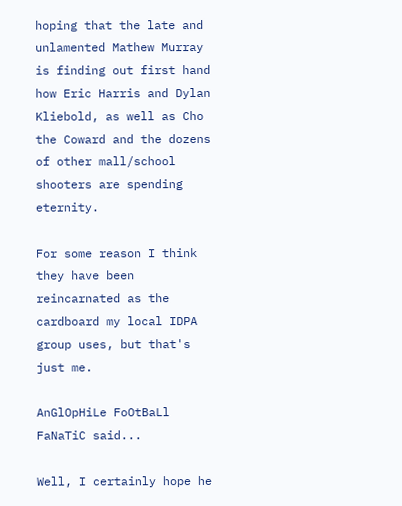hoping that the late and unlamented Mathew Murray is finding out first hand how Eric Harris and Dylan Kliebold, as well as Cho the Coward and the dozens of other mall/school shooters are spending eternity.

For some reason I think they have been reincarnated as the cardboard my local IDPA group uses, but that's just me.

AnGlOpHiLe FoOtBaLl FaNaTiC said...

Well, I certainly hope he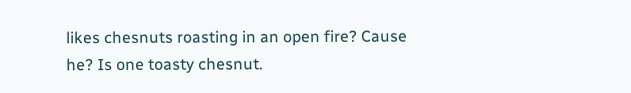likes chesnuts roasting in an open fire? Cause he? Is one toasty chesnut.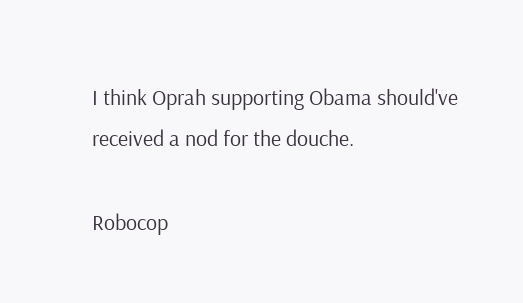I think Oprah supporting Obama should've received a nod for the douche.

Robocop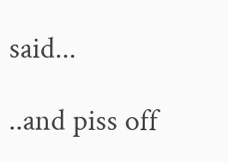said...

..and piss off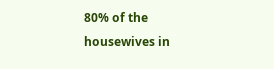80% of the housewives in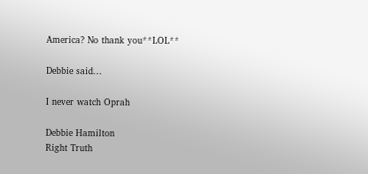America? No thank you**LOL**

Debbie said...

I never watch Oprah

Debbie Hamilton
Right Truth